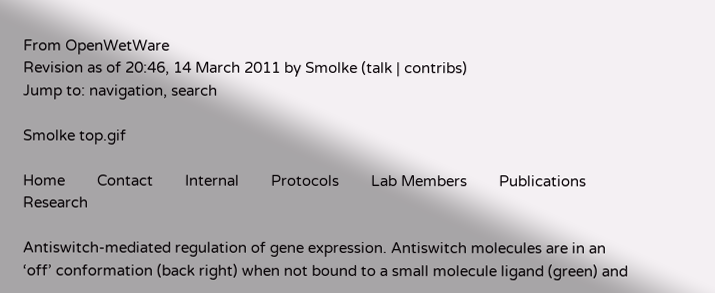From OpenWetWare
Revision as of 20:46, 14 March 2011 by Smolke (talk | contribs)
Jump to: navigation, search

Smolke top.gif

Home        Contact        Internal        Protocols        Lab Members        Publications        Research

Antiswitch-mediated regulation of gene expression. Antiswitch molecules are in an ‘off’ conformation (back right) when not bound to a small molecule ligand (green) and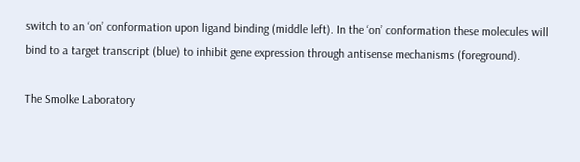switch to an ‘on’ conformation upon ligand binding (middle left). In the ‘on’ conformation these molecules will bind to a target transcript (blue) to inhibit gene expression through antisense mechanisms (foreground).

The Smolke Laboratory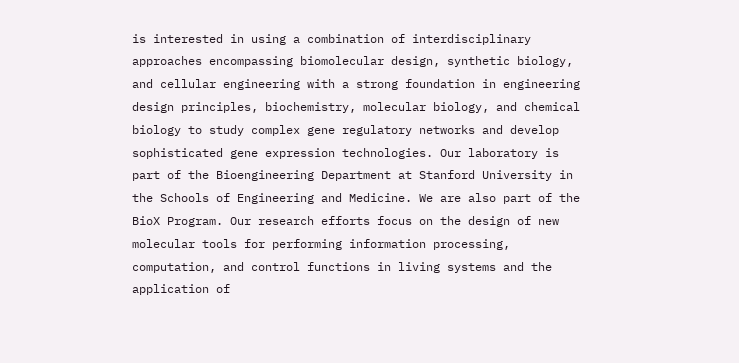is interested in using a combination of interdisciplinary approaches encompassing biomolecular design, synthetic biology, and cellular engineering with a strong foundation in engineering design principles, biochemistry, molecular biology, and chemical biology to study complex gene regulatory networks and develop sophisticated gene expression technologies. Our laboratory is part of the Bioengineering Department at Stanford University in the Schools of Engineering and Medicine. We are also part of the BioX Program. Our research efforts focus on the design of new molecular tools for performing information processing, computation, and control functions in living systems and the application of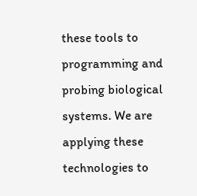these tools to programming and probing biological systems. We are applying these technologies to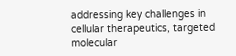addressing key challenges in cellular therapeutics, targeted molecular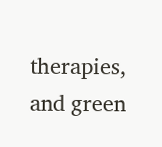therapies, and green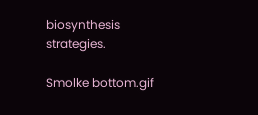biosynthesis strategies.

Smolke bottom.gif